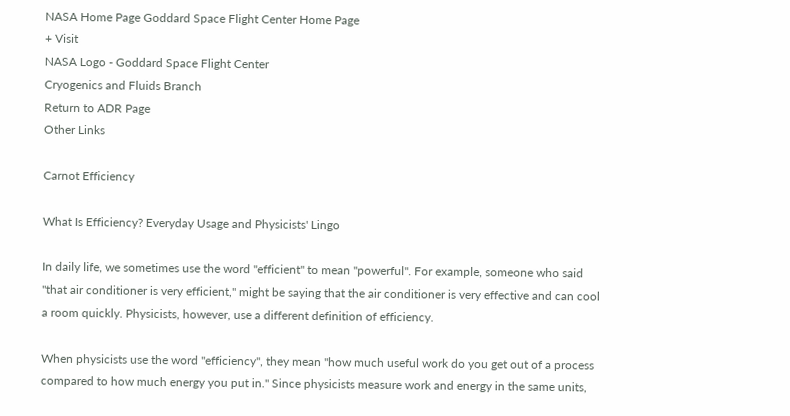NASA Home Page Goddard Space Flight Center Home Page
+ Visit
NASA Logo - Goddard Space Flight Center
Cryogenics and Fluids Branch
Return to ADR Page
Other Links

Carnot Efficiency

What Is Efficiency? Everyday Usage and Physicists' Lingo

In daily life, we sometimes use the word "efficient" to mean "powerful". For example, someone who said "that air conditioner is very efficient," might be saying that the air conditioner is very effective and can cool a room quickly. Physicists, however, use a different definition of efficiency.

When physicists use the word "efficiency", they mean "how much useful work do you get out of a process compared to how much energy you put in." Since physicists measure work and energy in the same units,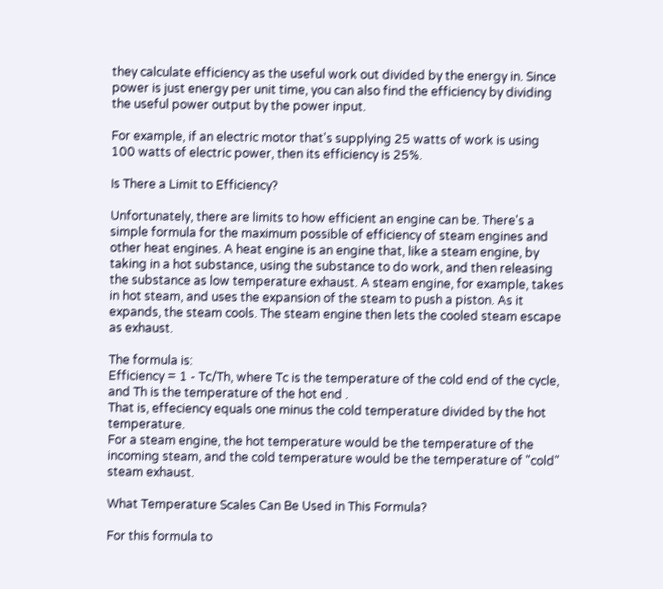they calculate efficiency as the useful work out divided by the energy in. Since power is just energy per unit time, you can also find the efficiency by dividing the useful power output by the power input.

For example, if an electric motor that's supplying 25 watts of work is using 100 watts of electric power, then its efficiency is 25%.

Is There a Limit to Efficiency?

Unfortunately, there are limits to how efficient an engine can be. There's a simple formula for the maximum possible of efficiency of steam engines and other heat engines. A heat engine is an engine that, like a steam engine, by taking in a hot substance, using the substance to do work, and then releasing the substance as low temperature exhaust. A steam engine, for example, takes in hot steam, and uses the expansion of the steam to push a piston. As it expands, the steam cools. The steam engine then lets the cooled steam escape as exhaust.

The formula is:
Efficiency = 1 - Tc/Th, where Tc is the temperature of the cold end of the cycle, and Th is the temperature of the hot end .
That is, effeciency equals one minus the cold temperature divided by the hot temperature.
For a steam engine, the hot temperature would be the temperature of the incoming steam, and the cold temperature would be the temperature of "cold" steam exhaust.

What Temperature Scales Can Be Used in This Formula?

For this formula to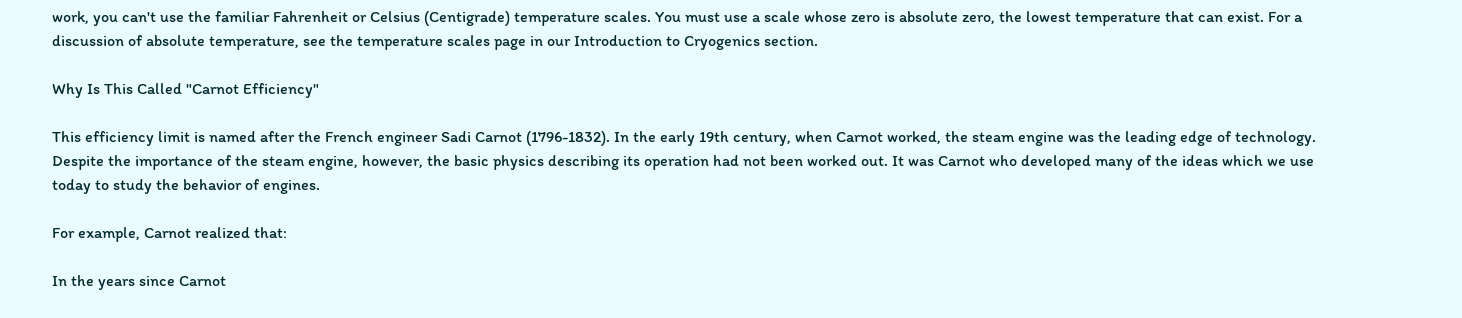work, you can't use the familiar Fahrenheit or Celsius (Centigrade) temperature scales. You must use a scale whose zero is absolute zero, the lowest temperature that can exist. For a discussion of absolute temperature, see the temperature scales page in our Introduction to Cryogenics section.

Why Is This Called "Carnot Efficiency"

This efficiency limit is named after the French engineer Sadi Carnot (1796-1832). In the early 19th century, when Carnot worked, the steam engine was the leading edge of technology. Despite the importance of the steam engine, however, the basic physics describing its operation had not been worked out. It was Carnot who developed many of the ideas which we use today to study the behavior of engines.

For example, Carnot realized that:

In the years since Carnot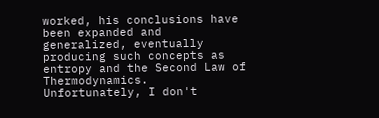worked, his conclusions have been expanded and generalized, eventually producing such concepts as entropy and the Second Law of Thermodynamics. Unfortunately, I don't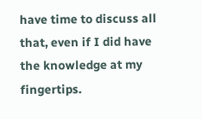have time to discuss all that, even if I did have the knowledge at my fingertips.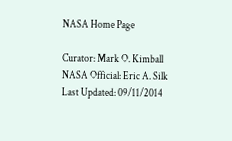NASA Home Page

Curator: Mark O. Kimball
NASA Official: Eric A. Silk
Last Updated: 09/11/2014